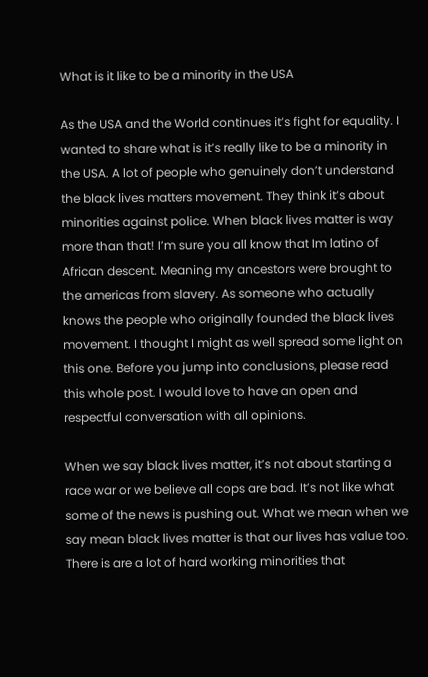What is it like to be a minority in the USA

As the USA and the World continues it’s fight for equality. I wanted to share what is it’s really like to be a minority in the USA. A lot of people who genuinely don’t understand the black lives matters movement. They think it’s about minorities against police. When black lives matter is way more than that! I’m sure you all know that Im latino of African descent. Meaning my ancestors were brought to the americas from slavery. As someone who actually knows the people who originally founded the black lives movement. I thought I might as well spread some light on this one. Before you jump into conclusions, please read this whole post. I would love to have an open and respectful conversation with all opinions.

When we say black lives matter, it’s not about starting a race war or we believe all cops are bad. It’s not like what some of the news is pushing out. What we mean when we say mean black lives matter is that our lives has value too. There is are a lot of hard working minorities that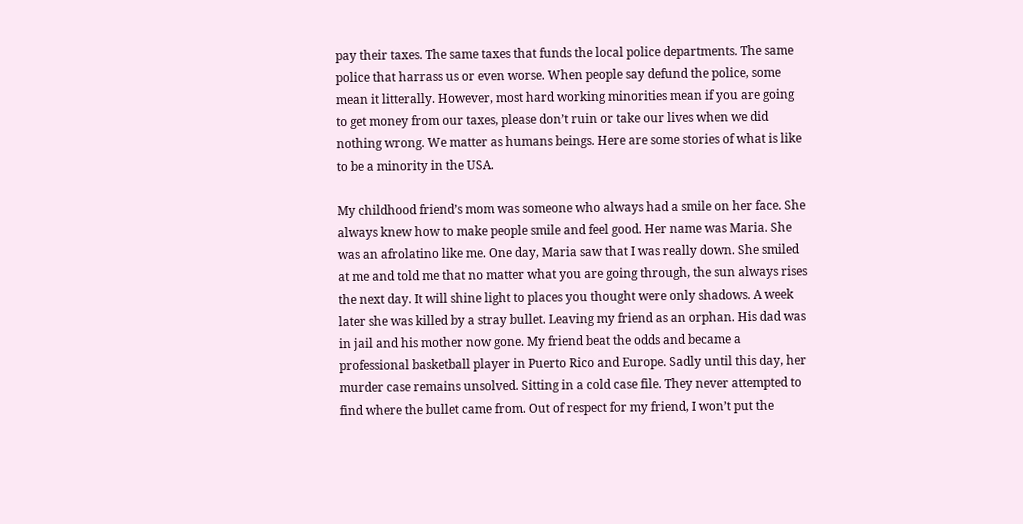pay their taxes. The same taxes that funds the local police departments. The same police that harrass us or even worse. When people say defund the police, some mean it litterally. However, most hard working minorities mean if you are going to get money from our taxes, please don’t ruin or take our lives when we did nothing wrong. We matter as humans beings. Here are some stories of what is like to be a minority in the USA.

My childhood friend’s mom was someone who always had a smile on her face. She always knew how to make people smile and feel good. Her name was Maria. She was an afrolatino like me. One day, Maria saw that I was really down. She smiled at me and told me that no matter what you are going through, the sun always rises the next day. It will shine light to places you thought were only shadows. A week later she was killed by a stray bullet. Leaving my friend as an orphan. His dad was in jail and his mother now gone. My friend beat the odds and became a professional basketball player in Puerto Rico and Europe. Sadly until this day, her murder case remains unsolved. Sitting in a cold case file. They never attempted to find where the bullet came from. Out of respect for my friend, I won’t put the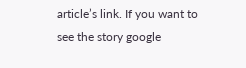article’s link. If you want to see the story google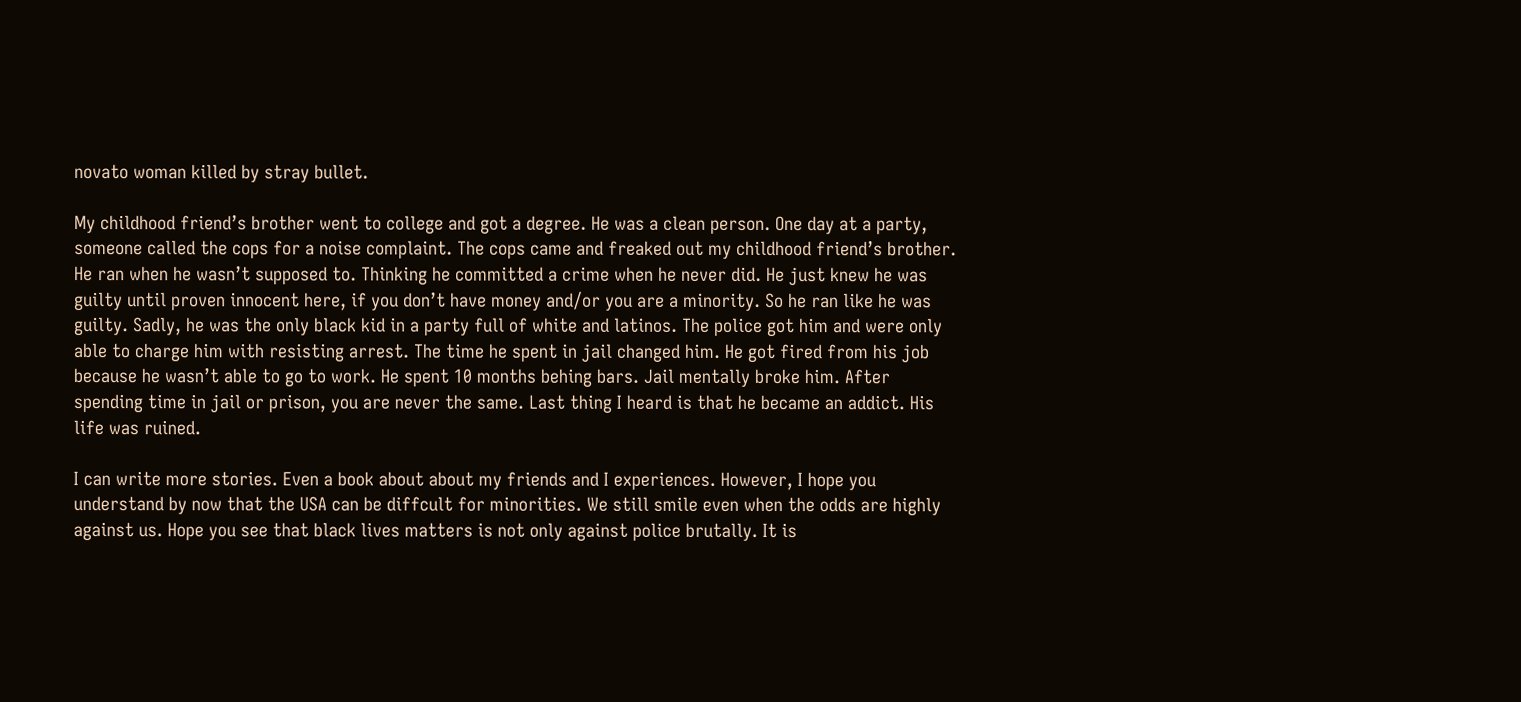novato woman killed by stray bullet.

My childhood friend’s brother went to college and got a degree. He was a clean person. One day at a party, someone called the cops for a noise complaint. The cops came and freaked out my childhood friend’s brother. He ran when he wasn’t supposed to. Thinking he committed a crime when he never did. He just knew he was guilty until proven innocent here, if you don’t have money and/or you are a minority. So he ran like he was guilty. Sadly, he was the only black kid in a party full of white and latinos. The police got him and were only able to charge him with resisting arrest. The time he spent in jail changed him. He got fired from his job because he wasn’t able to go to work. He spent 10 months behing bars. Jail mentally broke him. After spending time in jail or prison, you are never the same. Last thing I heard is that he became an addict. His life was ruined.

I can write more stories. Even a book about about my friends and I experiences. However, I hope you understand by now that the USA can be diffcult for minorities. We still smile even when the odds are highly against us. Hope you see that black lives matters is not only against police brutally. It is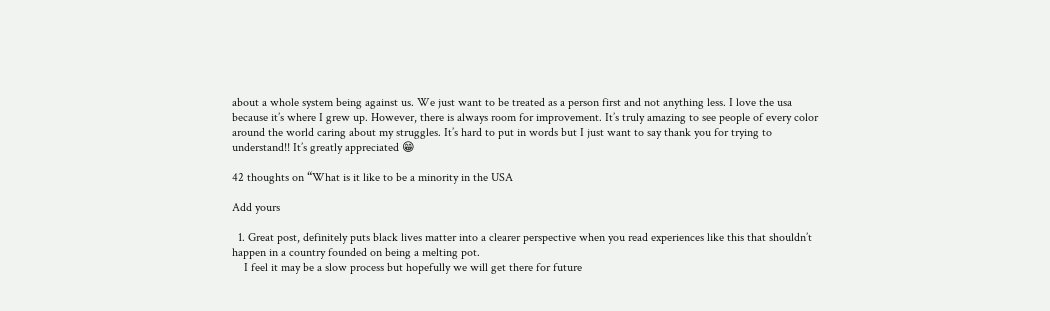about a whole system being against us. We just want to be treated as a person first and not anything less. I love the usa because it’s where I grew up. However, there is always room for improvement. It’s truly amazing to see people of every color around the world caring about my struggles. It’s hard to put in words but I just want to say thank you for trying to understand!! It’s greatly appreciated 😁

42 thoughts on “What is it like to be a minority in the USA

Add yours

  1. Great post, definitely puts black lives matter into a clearer perspective when you read experiences like this that shouldn’t happen in a country founded on being a melting pot.
    I feel it may be a slow process but hopefully we will get there for future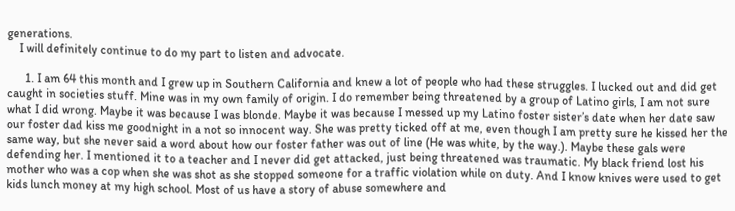generations.
    I will definitely continue to do my part to listen and advocate.

      1. I am 64 this month and I grew up in Southern California and knew a lot of people who had these struggles. I lucked out and did get caught in societies stuff. Mine was in my own family of origin. I do remember being threatened by a group of Latino girls, I am not sure what I did wrong. Maybe it was because I was blonde. Maybe it was because I messed up my Latino foster sister’s date when her date saw our foster dad kiss me goodnight in a not so innocent way. She was pretty ticked off at me, even though I am pretty sure he kissed her the same way, but she never said a word about how our foster father was out of line (He was white, by the way.). Maybe these gals were defending her. I mentioned it to a teacher and I never did get attacked, just being threatened was traumatic. My black friend lost his mother who was a cop when she was shot as she stopped someone for a traffic violation while on duty. And I know knives were used to get kids lunch money at my high school. Most of us have a story of abuse somewhere and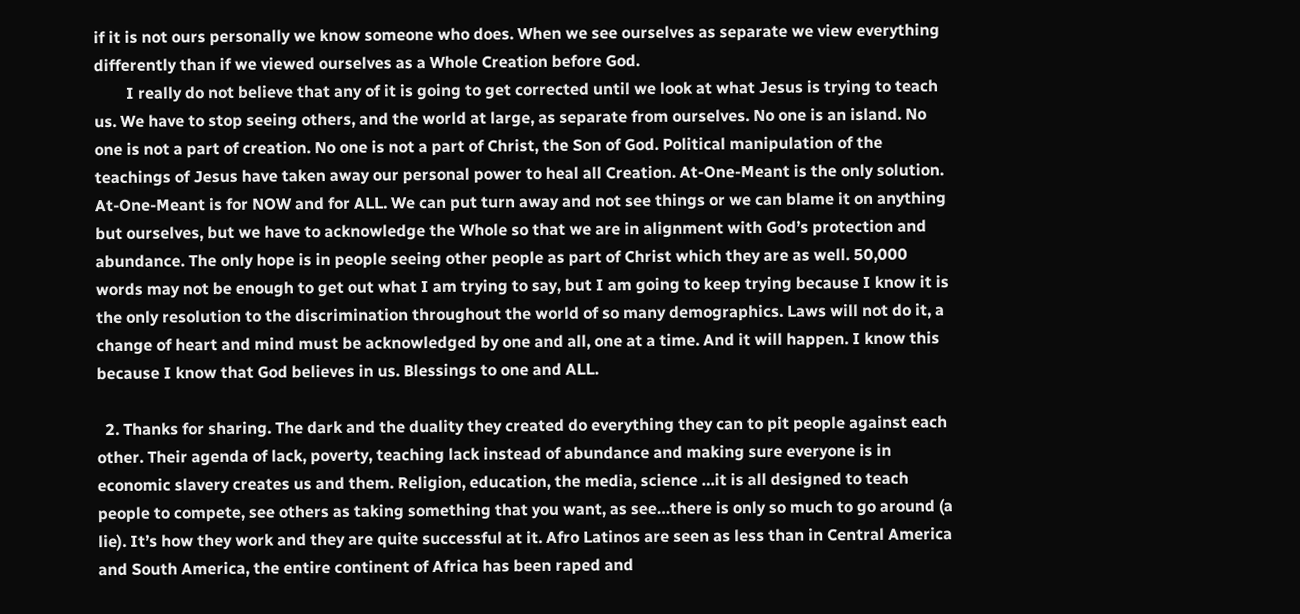if it is not ours personally we know someone who does. When we see ourselves as separate we view everything differently than if we viewed ourselves as a Whole Creation before God.
        I really do not believe that any of it is going to get corrected until we look at what Jesus is trying to teach us. We have to stop seeing others, and the world at large, as separate from ourselves. No one is an island. No one is not a part of creation. No one is not a part of Christ, the Son of God. Political manipulation of the teachings of Jesus have taken away our personal power to heal all Creation. At-One-Meant is the only solution. At-One-Meant is for NOW and for ALL. We can put turn away and not see things or we can blame it on anything but ourselves, but we have to acknowledge the Whole so that we are in alignment with God’s protection and abundance. The only hope is in people seeing other people as part of Christ which they are as well. 50,000 words may not be enough to get out what I am trying to say, but I am going to keep trying because I know it is the only resolution to the discrimination throughout the world of so many demographics. Laws will not do it, a change of heart and mind must be acknowledged by one and all, one at a time. And it will happen. I know this because I know that God believes in us. Blessings to one and ALL.

  2. Thanks for sharing. The dark and the duality they created do everything they can to pit people against each other. Their agenda of lack, poverty, teaching lack instead of abundance and making sure everyone is in economic slavery creates us and them. Religion, education, the media, science …it is all designed to teach people to compete, see others as taking something that you want, as see…there is only so much to go around (a lie). It’s how they work and they are quite successful at it. Afro Latinos are seen as less than in Central America and South America, the entire continent of Africa has been raped and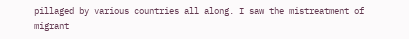pillaged by various countries all along. I saw the mistreatment of migrant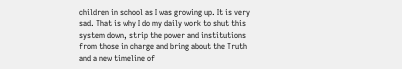children in school as I was growing up. It is very sad. That is why I do my daily work to shut this system down, strip the power and institutions from those in charge and bring about the Truth and a new timeline of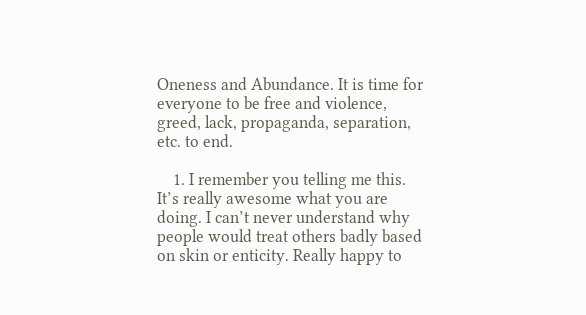Oneness and Abundance. It is time for everyone to be free and violence, greed, lack, propaganda, separation, etc. to end.

    1. I remember you telling me this. It’s really awesome what you are doing. I can’t never understand why people would treat others badly based on skin or enticity. Really happy to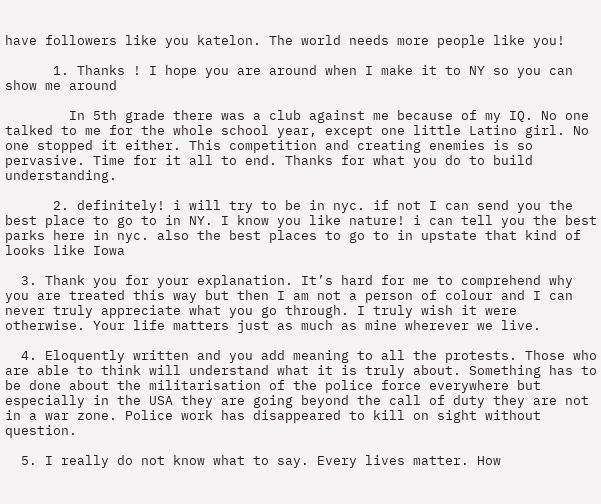have followers like you katelon. The world needs more people like you!

      1. Thanks ! I hope you are around when I make it to NY so you can show me around

        In 5th grade there was a club against me because of my IQ. No one talked to me for the whole school year, except one little Latino girl. No one stopped it either. This competition and creating enemies is so pervasive. Time for it all to end. Thanks for what you do to build understanding.

      2. definitely! i will try to be in nyc. if not I can send you the best place to go to in NY. I know you like nature! i can tell you the best parks here in nyc. also the best places to go to in upstate that kind of looks like Iowa

  3. Thank you for your explanation. It’s hard for me to comprehend why you are treated this way but then I am not a person of colour and I can never truly appreciate what you go through. I truly wish it were otherwise. Your life matters just as much as mine wherever we live.

  4. Eloquently written and you add meaning to all the protests. Those who are able to think will understand what it is truly about. Something has to be done about the militarisation of the police force everywhere but especially in the USA they are going beyond the call of duty they are not in a war zone. Police work has disappeared to kill on sight without question.

  5. I really do not know what to say. Every lives matter. How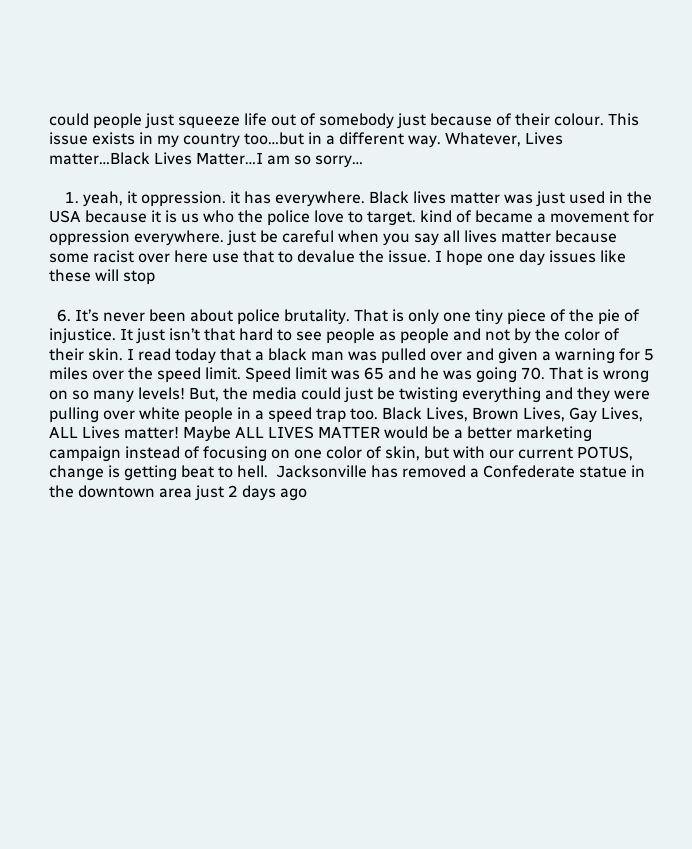could people just squeeze life out of somebody just because of their colour. This issue exists in my country too…but in a different way. Whatever, Lives matter…Black Lives Matter…I am so sorry…

    1. yeah, it oppression. it has everywhere. Black lives matter was just used in the USA because it is us who the police love to target. kind of became a movement for oppression everywhere. just be careful when you say all lives matter because some racist over here use that to devalue the issue. I hope one day issues like these will stop

  6. It’s never been about police brutality. That is only one tiny piece of the pie of injustice. It just isn’t that hard to see people as people and not by the color of their skin. I read today that a black man was pulled over and given a warning for 5 miles over the speed limit. Speed limit was 65 and he was going 70. That is wrong on so many levels! But, the media could just be twisting everything and they were pulling over white people in a speed trap too. Black Lives, Brown Lives, Gay Lives, ALL Lives matter! Maybe ALL LIVES MATTER would be a better marketing campaign instead of focusing on one color of skin, but with our current POTUS, change is getting beat to hell.  Jacksonville has removed a Confederate statue in the downtown area just 2 days ago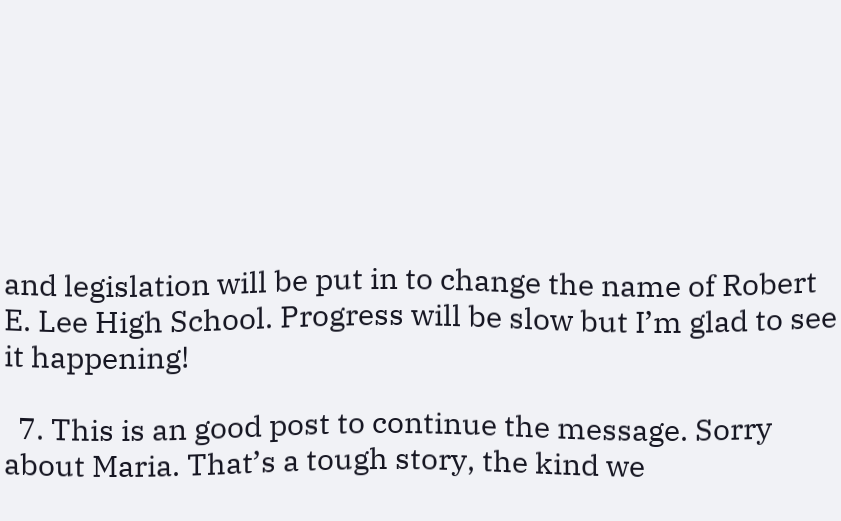and legislation will be put in to change the name of Robert E. Lee High School. Progress will be slow but I’m glad to see it happening!

  7. This is an good post to continue the message. Sorry about Maria. That’s a tough story, the kind we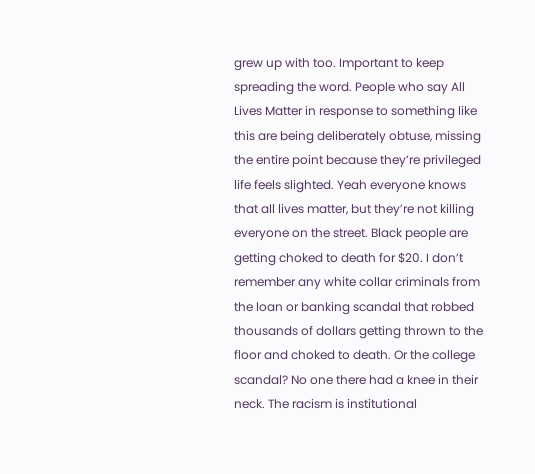grew up with too. Important to keep spreading the word. People who say All Lives Matter in response to something like this are being deliberately obtuse, missing the entire point because they’re privileged life feels slighted. Yeah everyone knows that all lives matter, but they’re not killing everyone on the street. Black people are getting choked to death for $20. I don’t remember any white collar criminals from the loan or banking scandal that robbed thousands of dollars getting thrown to the floor and choked to death. Or the college scandal? No one there had a knee in their neck. The racism is institutional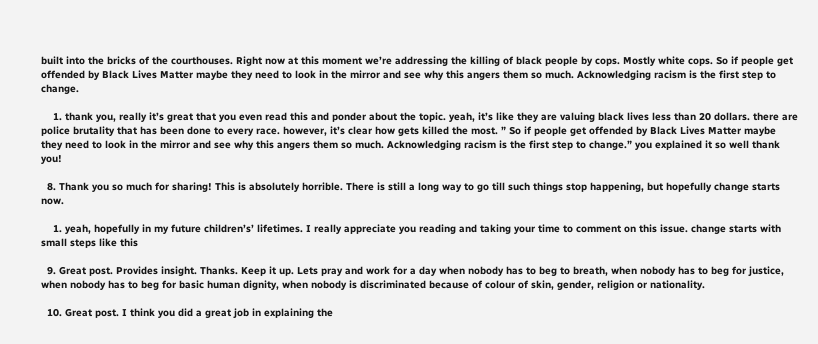built into the bricks of the courthouses. Right now at this moment we’re addressing the killing of black people by cops. Mostly white cops. So if people get offended by Black Lives Matter maybe they need to look in the mirror and see why this angers them so much. Acknowledging racism is the first step to change.

    1. thank you, really it’s great that you even read this and ponder about the topic. yeah, it’s like they are valuing black lives less than 20 dollars. there are police brutality that has been done to every race. however, it’s clear how gets killed the most. ” So if people get offended by Black Lives Matter maybe they need to look in the mirror and see why this angers them so much. Acknowledging racism is the first step to change.” you explained it so well thank you!

  8. Thank you so much for sharing! This is absolutely horrible. There is still a long way to go till such things stop happening, but hopefully change starts now.

    1. yeah, hopefully in my future children’s’ lifetimes. I really appreciate you reading and taking your time to comment on this issue. change starts with small steps like this

  9. Great post. Provides insight. Thanks. Keep it up. Lets pray and work for a day when nobody has to beg to breath, when nobody has to beg for justice, when nobody has to beg for basic human dignity, when nobody is discriminated because of colour of skin, gender, religion or nationality.

  10. Great post. I think you did a great job in explaining the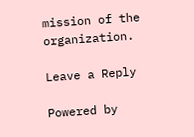mission of the organization.

Leave a Reply

Powered by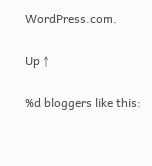WordPress.com.

Up ↑

%d bloggers like this: